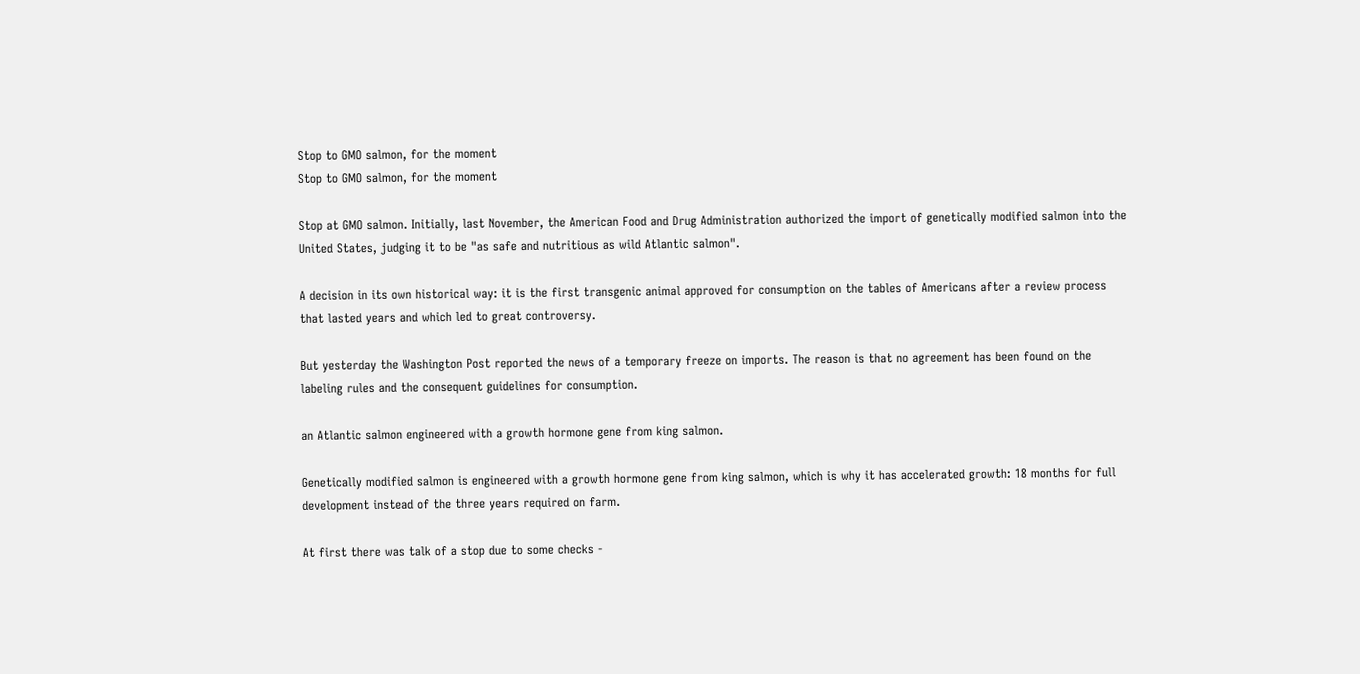Stop to GMO salmon, for the moment
Stop to GMO salmon, for the moment

Stop at GMO salmon. Initially, last November, the American Food and Drug Administration authorized the import of genetically modified salmon into the United States, judging it to be "as safe and nutritious as wild Atlantic salmon".

A decision in its own historical way: it is the first transgenic animal approved for consumption on the tables of Americans after a review process that lasted years and which led to great controversy.

But yesterday the Washington Post reported the news of a temporary freeze on imports. The reason is that no agreement has been found on the labeling rules and the consequent guidelines for consumption.

an Atlantic salmon engineered with a growth hormone gene from king salmon.

Genetically modified salmon is engineered with a growth hormone gene from king salmon, which is why it has accelerated growth: 18 months for full development instead of the three years required on farm.

At first there was talk of a stop due to some checks -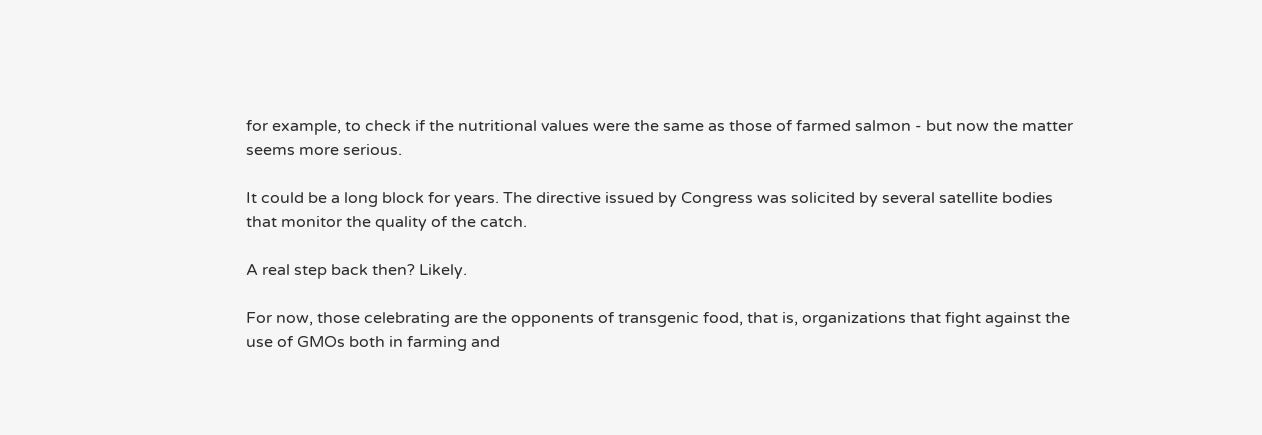for example, to check if the nutritional values were the same as those of farmed salmon - but now the matter seems more serious.

It could be a long block for years. The directive issued by Congress was solicited by several satellite bodies that monitor the quality of the catch.

A real step back then? Likely.

For now, those celebrating are the opponents of transgenic food, that is, organizations that fight against the use of GMOs both in farming and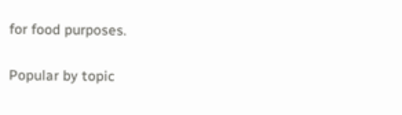for food purposes.

Popular by topic